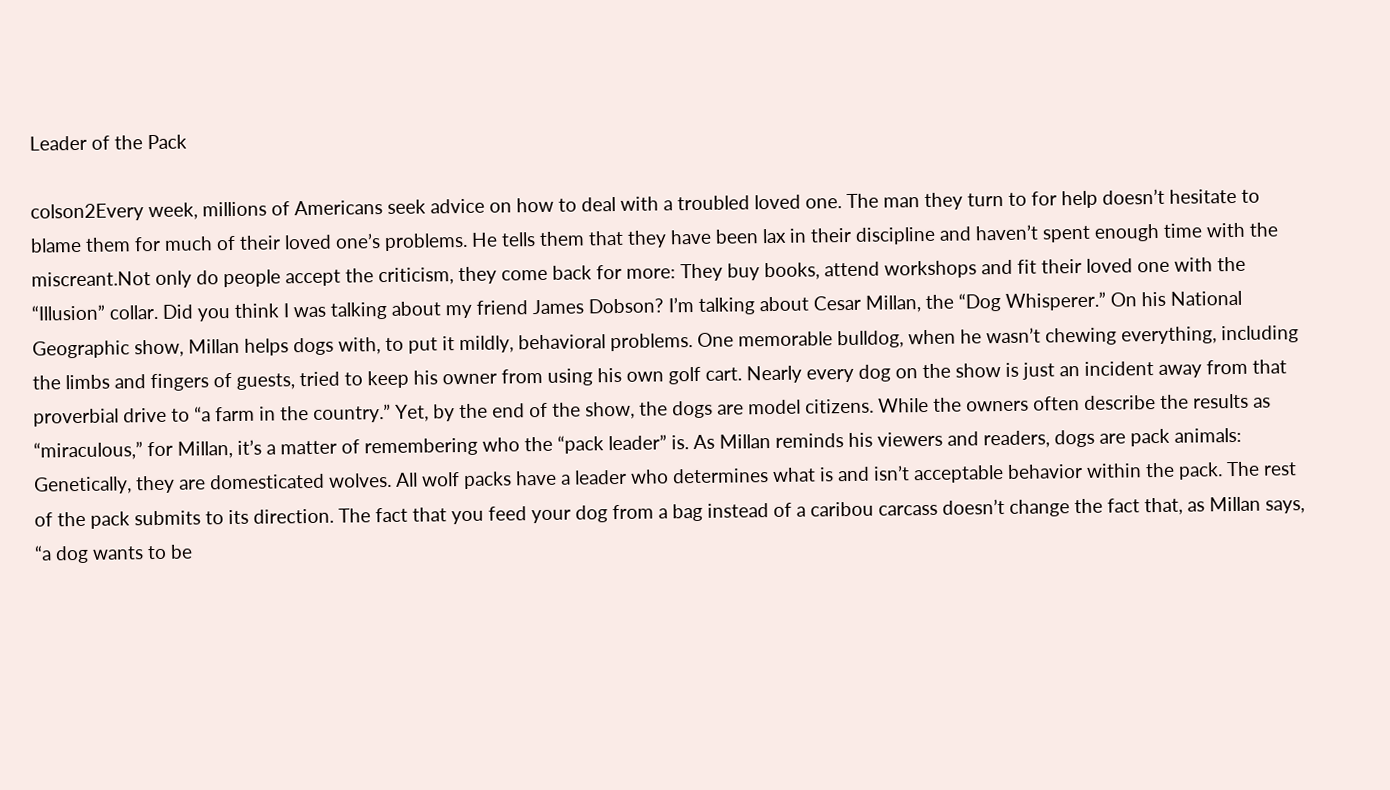Leader of the Pack

colson2Every week, millions of Americans seek advice on how to deal with a troubled loved one. The man they turn to for help doesn’t hesitate to blame them for much of their loved one’s problems. He tells them that they have been lax in their discipline and haven’t spent enough time with the miscreant.Not only do people accept the criticism, they come back for more: They buy books, attend workshops and fit their loved one with the “Illusion” collar. Did you think I was talking about my friend James Dobson? I’m talking about Cesar Millan, the “Dog Whisperer.” On his National Geographic show, Millan helps dogs with, to put it mildly, behavioral problems. One memorable bulldog, when he wasn’t chewing everything, including the limbs and fingers of guests, tried to keep his owner from using his own golf cart. Nearly every dog on the show is just an incident away from that proverbial drive to “a farm in the country.” Yet, by the end of the show, the dogs are model citizens. While the owners often describe the results as “miraculous,” for Millan, it’s a matter of remembering who the “pack leader” is. As Millan reminds his viewers and readers, dogs are pack animals: Genetically, they are domesticated wolves. All wolf packs have a leader who determines what is and isn’t acceptable behavior within the pack. The rest of the pack submits to its direction. The fact that you feed your dog from a bag instead of a caribou carcass doesn’t change the fact that, as Millan says, “a dog wants to be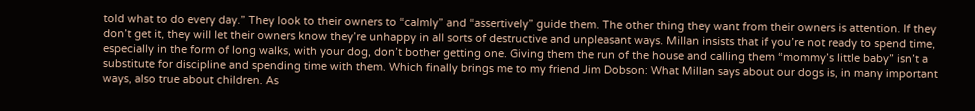told what to do every day.” They look to their owners to “calmly” and “assertively” guide them. The other thing they want from their owners is attention. If they don’t get it, they will let their owners know they’re unhappy in all sorts of destructive and unpleasant ways. Millan insists that if you’re not ready to spend time, especially in the form of long walks, with your dog, don’t bother getting one. Giving them the run of the house and calling them “mommy’s little baby” isn’t a substitute for discipline and spending time with them. Which finally brings me to my friend Jim Dobson: What Millan says about our dogs is, in many important ways, also true about children. As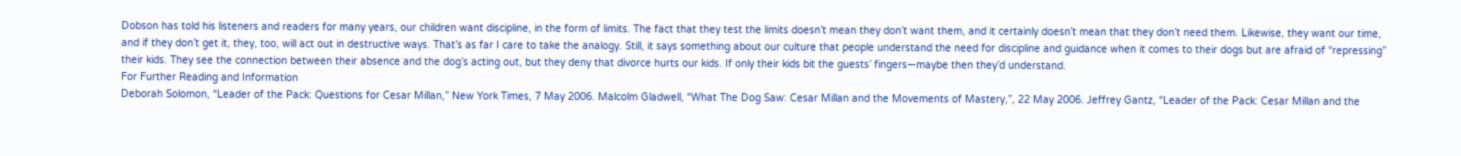Dobson has told his listeners and readers for many years, our children want discipline, in the form of limits. The fact that they test the limits doesn’t mean they don’t want them, and it certainly doesn’t mean that they don’t need them. Likewise, they want our time, and if they don’t get it, they, too, will act out in destructive ways. That’s as far I care to take the analogy. Still, it says something about our culture that people understand the need for discipline and guidance when it comes to their dogs but are afraid of “repressing” their kids. They see the connection between their absence and the dog’s acting out, but they deny that divorce hurts our kids. If only their kids bit the guests’ fingers—maybe then they’d understand.
For Further Reading and Information
Deborah Solomon, “Leader of the Pack: Questions for Cesar Millan,” New York Times, 7 May 2006. Malcolm Gladwell, “What The Dog Saw: Cesar Millan and the Movements of Mastery,”, 22 May 2006. Jeffrey Gantz, “Leader of the Pack: Cesar Millan and the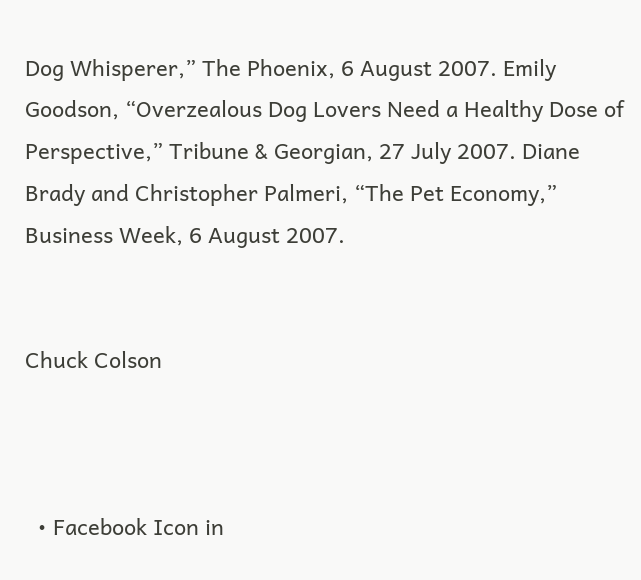Dog Whisperer,” The Phoenix, 6 August 2007. Emily Goodson, “Overzealous Dog Lovers Need a Healthy Dose of Perspective,” Tribune & Georgian, 27 July 2007. Diane Brady and Christopher Palmeri, “The Pet Economy,” Business Week, 6 August 2007.


Chuck Colson



  • Facebook Icon in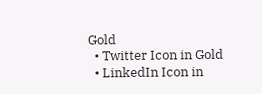Gold
  • Twitter Icon in Gold
  • LinkedIn Icon in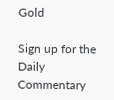Gold

Sign up for the Daily Commentary